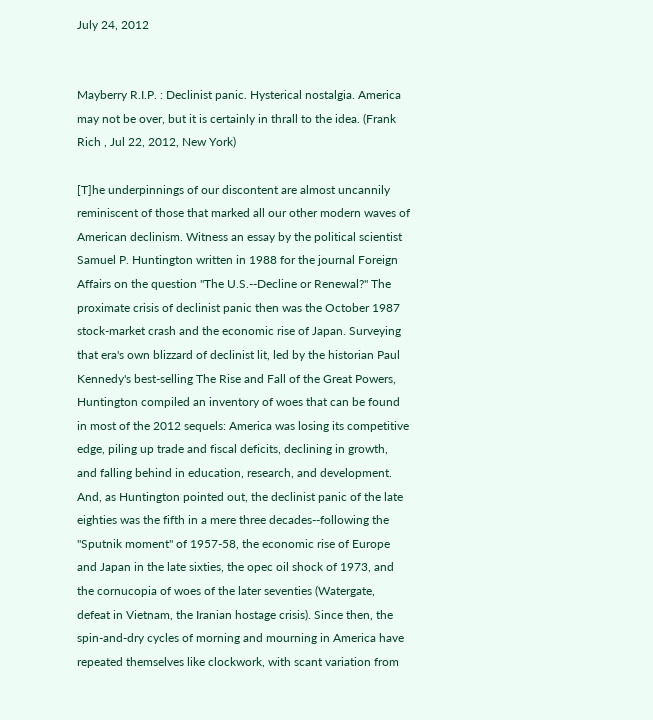July 24, 2012


Mayberry R.I.P. : Declinist panic. Hysterical nostalgia. America may not be over, but it is certainly in thrall to the idea. (Frank Rich , Jul 22, 2012, New York)

[T]he underpinnings of our discontent are almost uncannily reminiscent of those that marked all our other modern waves of American declinism. Witness an essay by the political scientist Samuel P. Huntington written in 1988 for the journal Foreign Affairs on the question "The U.S.--Decline or Renewal?" The proximate crisis of declinist panic then was the October 1987 stock-market crash and the economic rise of Japan. Surveying that era's own blizzard of declinist lit, led by the historian Paul Kennedy's best-selling The Rise and Fall of the Great Powers, Huntington compiled an inventory of woes that can be found in most of the 2012 sequels: America was losing its competitive edge, piling up trade and fiscal deficits, declining in growth, and falling behind in education, research, and development. And, as Huntington pointed out, the declinist panic of the late eighties was the fifth in a mere three decades--following the "Sputnik moment" of 1957-58, the economic rise of Europe and Japan in the late sixties, the opec oil shock of 1973, and the cornucopia of woes of the later seventies (Watergate, defeat in Vietnam, the Iranian hostage crisis). Since then, the spin-and-dry cycles of morning and mourning in America have repeated themselves like clockwork, with scant variation from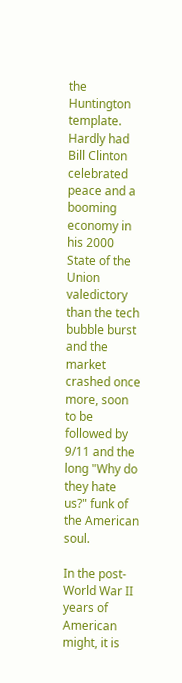the Huntington template. Hardly had Bill Clinton celebrated peace and a booming economy in his 2000 State of the Union valedictory than the tech bubble burst and the market crashed once more, soon to be followed by 9/11 and the long "Why do they hate us?" funk of the American soul.

In the post-World War II years of American might, it is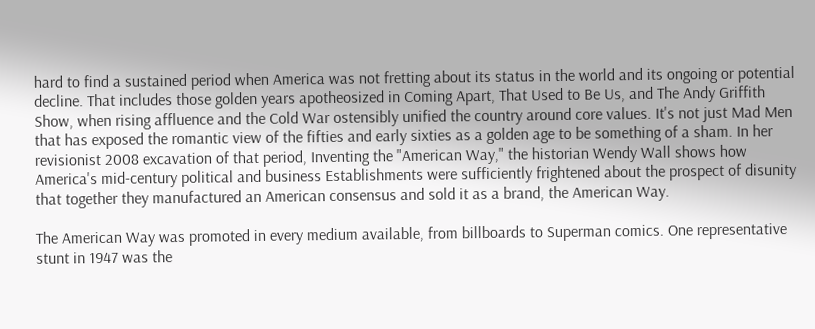hard to find a sustained period when America was not fretting about its status in the world and its ongoing or potential decline. That includes those golden years apotheosized in Coming Apart, That Used to Be Us, and The Andy Griffith Show, when rising affluence and the Cold War ostensibly unified the country around core values. It's not just Mad Men that has exposed the romantic view of the fifties and early sixties as a golden age to be something of a sham. In her revisionist 2008 excavation of that period, Inventing the "American Way," the historian Wendy Wall shows how America's mid-century political and business Establishments were sufficiently frightened about the prospect of disunity that together they manufactured an American consensus and sold it as a brand, the American Way.

The American Way was promoted in every medium available, from billboards to Superman comics. One representative stunt in 1947 was the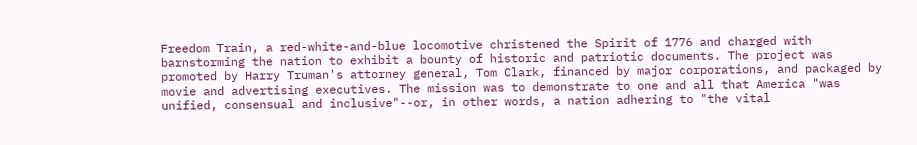Freedom Train, a red-white-and-blue locomotive christened the Spirit of 1776 and charged with barnstorming the nation to exhibit a bounty of historic and patriotic documents. The project was promoted by Harry Truman's attorney general, Tom Clark, financed by major corporations, and packaged by movie and advertising executives. The mission was to demonstrate to one and all that America "was unified, consensual and inclusive"--or, in other words, a nation adhering to "the vital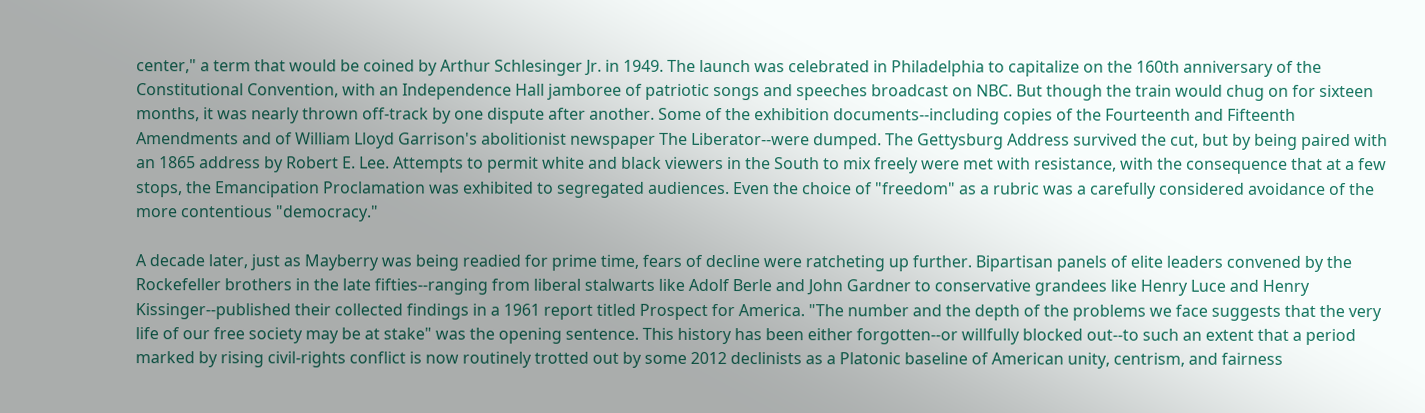center," a term that would be coined by Arthur Schlesinger Jr. in 1949. The launch was celebrated in Philadelphia to capitalize on the 160th anniversary of the Constitutional Convention, with an Independence Hall jamboree of patriotic songs and speeches broadcast on NBC. But though the train would chug on for sixteen months, it was nearly thrown off-track by one dispute after another. Some of the exhibition documents--including copies of the Fourteenth and Fifteenth Amendments and of William Lloyd Garrison's abolitionist newspaper The Liberator--were dumped. The Gettysburg Address survived the cut, but by being paired with an 1865 address by Robert E. Lee. Attempts to permit white and black viewers in the South to mix freely were met with resistance, with the consequence that at a few stops, the Emancipation Proclamation was exhibited to segregated audiences. Even the choice of "freedom" as a rubric was a carefully considered avoidance of the more contentious "democracy."

A decade later, just as Mayberry was being readied for prime time, fears of decline were ratcheting up further. Bipartisan panels of elite leaders convened by the Rockefeller brothers in the late fifties--ranging from liberal stalwarts like Adolf Berle and John Gardner to conservative grandees like Henry Luce and Henry Kissinger--published their collected findings in a 1961 report titled Prospect for America. "The number and the depth of the problems we face suggests that the very life of our free society may be at stake" was the opening sentence. This history has been either forgotten--or willfully blocked out--to such an extent that a period marked by rising civil-rights conflict is now routinely trotted out by some 2012 declinists as a Platonic baseline of American unity, centrism, and fairness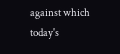against which today's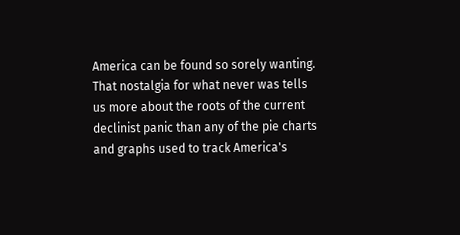America can be found so sorely wanting. That nostalgia for what never was tells us more about the roots of the current declinist panic than any of the pie charts and graphs used to track America's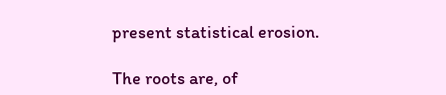present statistical erosion.

The roots are, of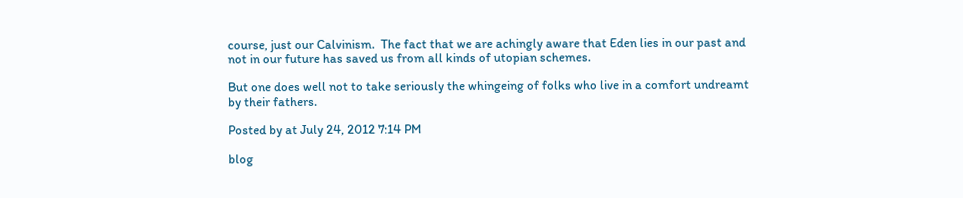course, just our Calvinism.  The fact that we are achingly aware that Eden lies in our past and not in our future has saved us from all kinds of utopian schemes.

But one does well not to take seriously the whingeing of folks who live in a comfort undreamt by their fathers.

Posted by at July 24, 2012 7:14 PM

blog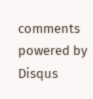comments powered by Disqus